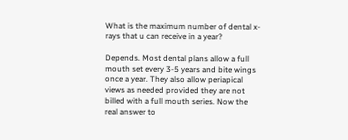What is the maximum number of dental x-rays that u can receive in a year?

Depends. Most dental plans allow a full mouth set every 3-5 years and bite wings once a year. They also allow periapical views as needed provided they are not billed with a full mouth series. Now the real answer to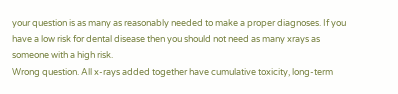your question is as many as reasonably needed to make a proper diagnoses. If you have a low risk for dental disease then you should not need as many xrays as someone with a high risk.
Wrong question. All x-rays added together have cumulative toxicity, long-term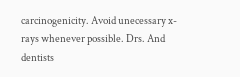carcinogenicity. Avoid unecessary x-rays whenever possible. Drs. And dentists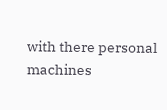with there personal machines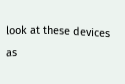look at these devices as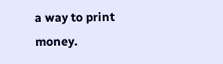a way to print money.